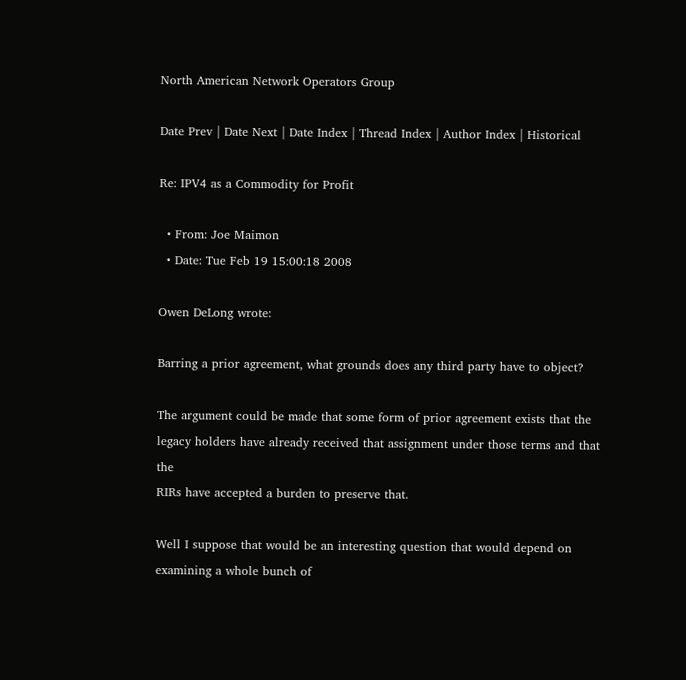North American Network Operators Group

Date Prev | Date Next | Date Index | Thread Index | Author Index | Historical

Re: IPV4 as a Commodity for Profit

  • From: Joe Maimon
  • Date: Tue Feb 19 15:00:18 2008

Owen DeLong wrote:

Barring a prior agreement, what grounds does any third party have to object?

The argument could be made that some form of prior agreement exists that the
legacy holders have already received that assignment under those terms and that the
RIRs have accepted a burden to preserve that.

Well I suppose that would be an interesting question that would depend on examining a whole bunch of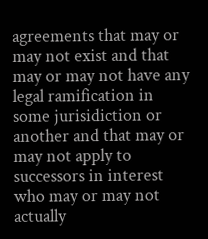agreements that may or may not exist and that may or may not have any legal ramification in some jurisidiction or another and that may or may not apply to successors in interest who may or may not actually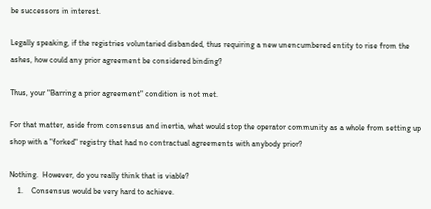be successors in interest.

Legally speaking, if the registries voluntaried disbanded, thus requiring a new unencumbered entity to rise from the ashes, how could any prior agreement be considered binding?

Thus, your "Barring a prior agreement" condition is not met.

For that matter, aside from consensus and inertia, what would stop the operator community as a whole from setting up shop with a "forked" registry that had no contractual agreements with anybody prior?

Nothing.  However, do you really think that is viable?
    1.    Consensus would be very hard to achieve.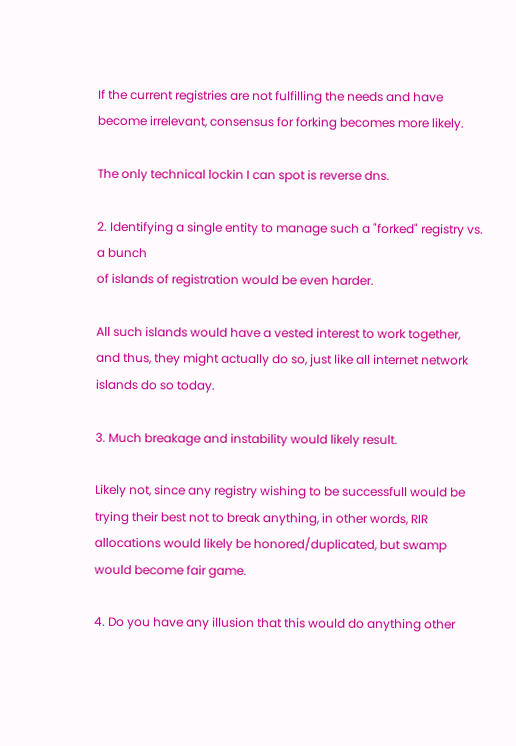If the current registries are not fulfilling the needs and have become irrelevant, consensus for forking becomes more likely.

The only technical lockin I can spot is reverse dns.

2. Identifying a single entity to manage such a "forked" registry vs. a bunch
of islands of registration would be even harder.

All such islands would have a vested interest to work together, and thus, they might actually do so, just like all internet network islands do so today.

3. Much breakage and instability would likely result.

Likely not, since any registry wishing to be successfull would be trying their best not to break anything, in other words, RIR allocations would likely be honored/duplicated, but swamp would become fair game.

4. Do you have any illusion that this would do anything other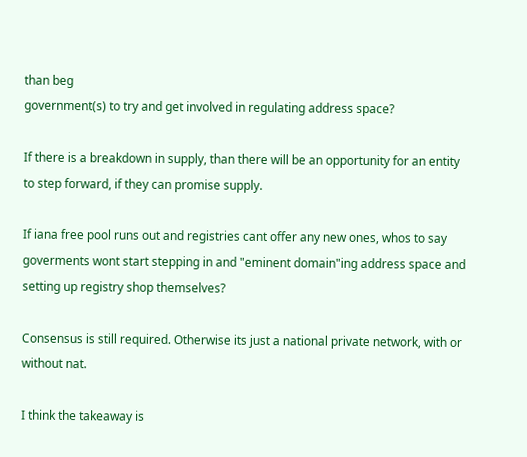than beg
government(s) to try and get involved in regulating address space?

If there is a breakdown in supply, than there will be an opportunity for an entity to step forward, if they can promise supply.

If iana free pool runs out and registries cant offer any new ones, whos to say goverments wont start stepping in and "eminent domain"ing address space and setting up registry shop themselves?

Consensus is still required. Otherwise its just a national private network, with or without nat.

I think the takeaway is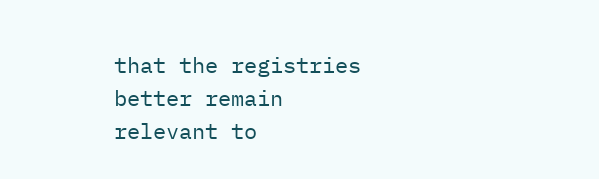that the registries better remain relevant to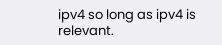ipv4 so long as ipv4 is relevant.